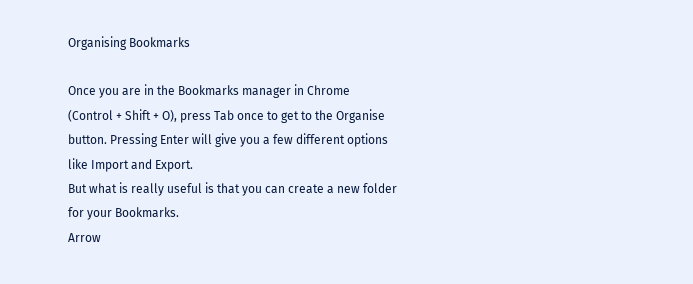Organising Bookmarks

Once you are in the Bookmarks manager in Chrome (Control + Shift + O), press Tab once to get to the Organise button. Pressing Enter will give you a few different options like Import and Export.
But what is really useful is that you can create a new folder for your Bookmarks.
Arrow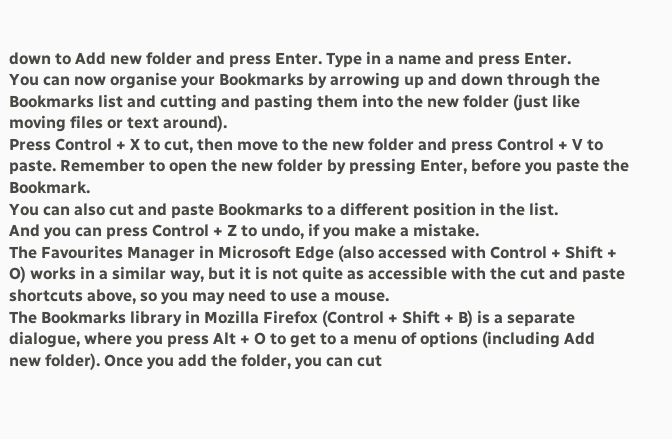down to Add new folder and press Enter. Type in a name and press Enter.
You can now organise your Bookmarks by arrowing up and down through the Bookmarks list and cutting and pasting them into the new folder (just like moving files or text around).
Press Control + X to cut, then move to the new folder and press Control + V to paste. Remember to open the new folder by pressing Enter, before you paste the Bookmark.
You can also cut and paste Bookmarks to a different position in the list.
And you can press Control + Z to undo, if you make a mistake.
The Favourites Manager in Microsoft Edge (also accessed with Control + Shift + O) works in a similar way, but it is not quite as accessible with the cut and paste shortcuts above, so you may need to use a mouse.
The Bookmarks library in Mozilla Firefox (Control + Shift + B) is a separate dialogue, where you press Alt + O to get to a menu of options (including Add new folder). Once you add the folder, you can cut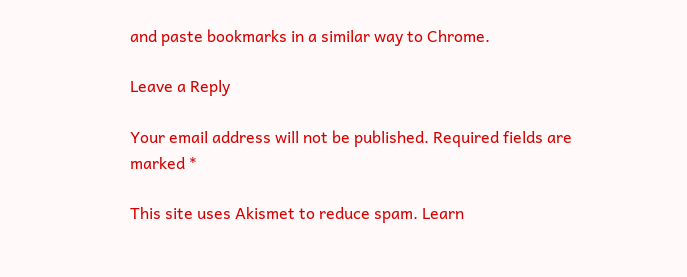and paste bookmarks in a similar way to Chrome.

Leave a Reply

Your email address will not be published. Required fields are marked *

This site uses Akismet to reduce spam. Learn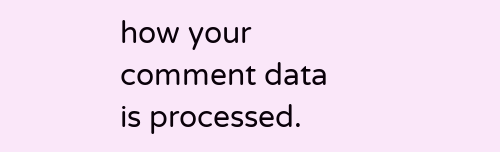how your comment data is processed.